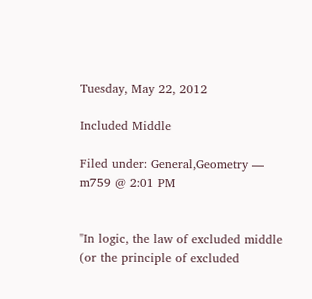Tuesday, May 22, 2012

Included Middle

Filed under: General,Geometry — m759 @ 2:01 PM


"In logic, the law of excluded middle (or the principle of excluded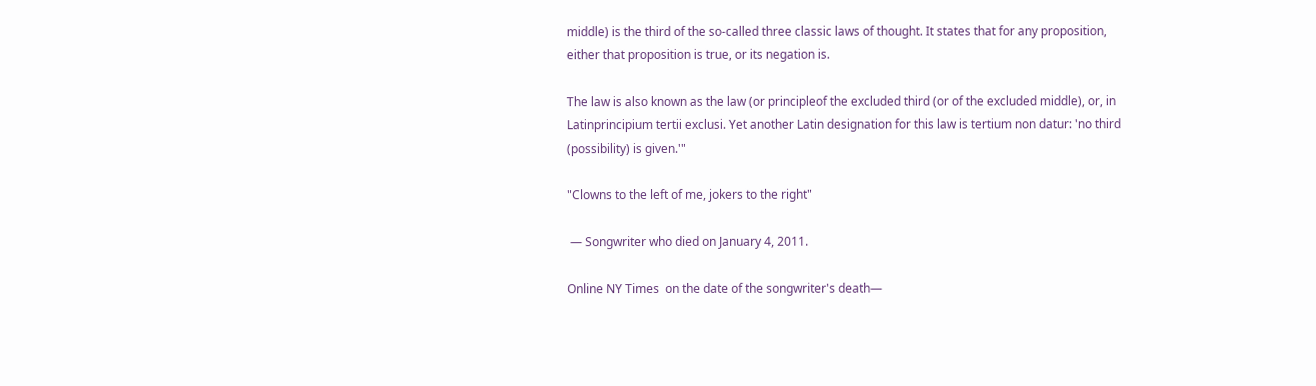middle) is the third of the so-called three classic laws of thought. It states that for any proposition, either that proposition is true, or its negation is.

The law is also known as the law (or principleof the excluded third (or of the excluded middle), or, in Latinprincipium tertii exclusi. Yet another Latin designation for this law is tertium non datur: 'no third (possibility) is given.'"

"Clowns to the left of me, jokers to the right"

 — Songwriter who died on January 4, 2011.

Online NY Times  on the date of the songwriter's death—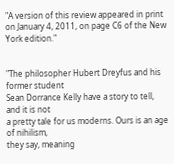"A version of this review appeared in print
on January 4, 2011, on page C6 of the New York edition."


"The philosopher Hubert Dreyfus and his former student
Sean Dorrance Kelly have a story to tell, and it is not
a pretty tale for us moderns. Ours is an age of nihilism,
they say, meaning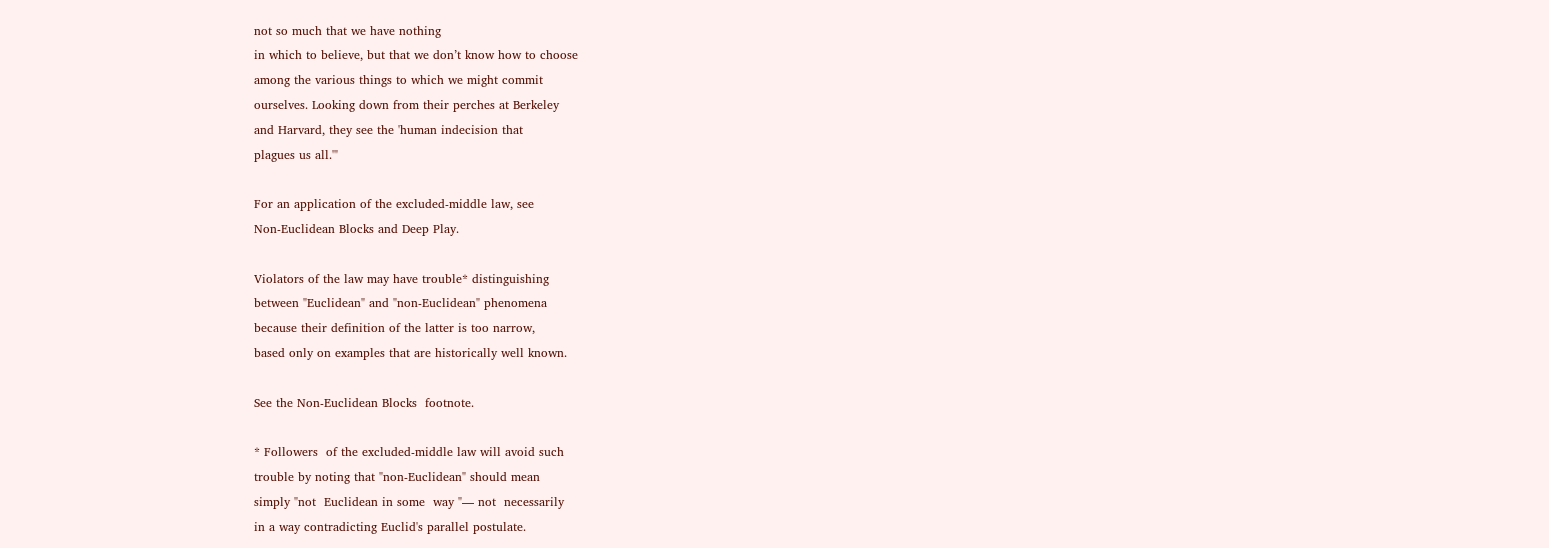not so much that we have nothing
in which to believe, but that we don’t know how to choose
among the various things to which we might commit
ourselves. Looking down from their perches at Berkeley
and Harvard, they see the 'human indecision that
plagues us all.'"

For an application of the excluded-middle law, see
Non-Euclidean Blocks and Deep Play.

Violators of the law may have trouble* distinguishing
between "Euclidean" and "non-Euclidean" phenomena
because their definition of the latter is too narrow,
based only on examples that are historically well known.

See the Non-Euclidean Blocks  footnote.

* Followers  of the excluded-middle law will avoid such
trouble by noting that "non-Euclidean" should mean
simply "not  Euclidean in some  way "— not  necessarily
in a way contradicting Euclid's parallel postulate.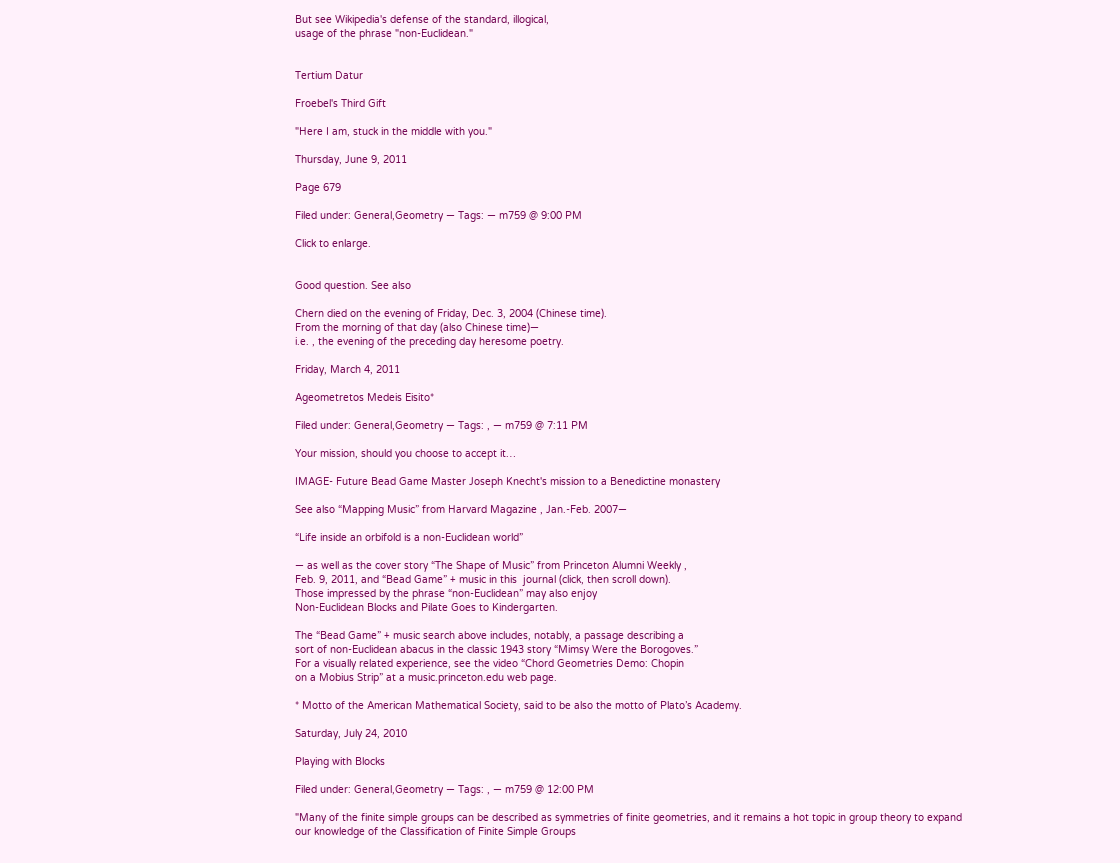But see Wikipedia's defense of the standard, illogical,
usage of the phrase "non-Euclidean."


Tertium Datur

Froebel's Third Gift

"Here I am, stuck in the middle with you."

Thursday, June 9, 2011

Page 679

Filed under: General,Geometry — Tags: — m759 @ 9:00 PM

Click to enlarge.


Good question. See also

Chern died on the evening of Friday, Dec. 3, 2004 (Chinese time).
From the morning of that day (also Chinese time)—
i.e. , the evening of the preceding day heresome poetry.

Friday, March 4, 2011

Ageometretos Medeis Eisito*

Filed under: General,Geometry — Tags: , — m759 @ 7:11 PM

Your mission, should you choose to accept it…

IMAGE- Future Bead Game Master Joseph Knecht's mission to a Benedictine monastery

See also “Mapping Music” from Harvard Magazine , Jan.-Feb. 2007—

“Life inside an orbifold is a non-Euclidean world”

— as well as the cover story “The Shape of Music” from Princeton Alumni Weekly ,
Feb. 9, 2011, and “Bead Game” + music in this  journal (click, then scroll down).
Those impressed by the phrase “non-Euclidean” may also enjoy
Non-Euclidean Blocks and Pilate Goes to Kindergarten.

The “Bead Game” + music search above includes, notably, a passage describing a
sort of non-Euclidean abacus in the classic 1943 story “Mimsy Were the Borogoves.”
For a visually related experience, see the video “Chord Geometries Demo: Chopin
on a Mobius Strip” at a music.princeton.edu web page.

* Motto of the American Mathematical Society, said to be also the motto of Plato’s Academy.

Saturday, July 24, 2010

Playing with Blocks

Filed under: General,Geometry — Tags: , — m759 @ 12:00 PM

"Many of the finite simple groups can be described as symmetries of finite geometries, and it remains a hot topic in group theory to expand our knowledge of the Classification of Finite Simple Groups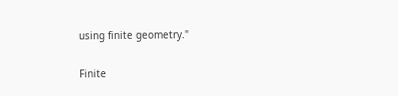using finite geometry."

Finite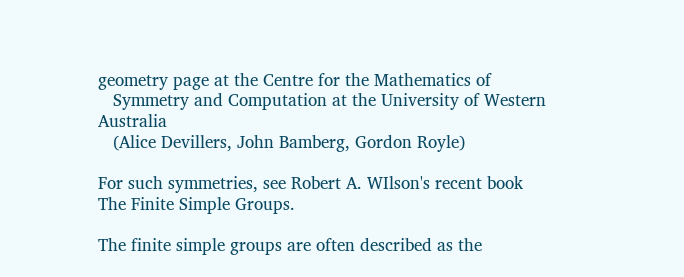geometry page at the Centre for the Mathematics of
   Symmetry and Computation at the University of Western Australia
   (Alice Devillers, John Bamberg, Gordon Royle)

For such symmetries, see Robert A. WIlson's recent book The Finite Simple Groups.

The finite simple groups are often described as the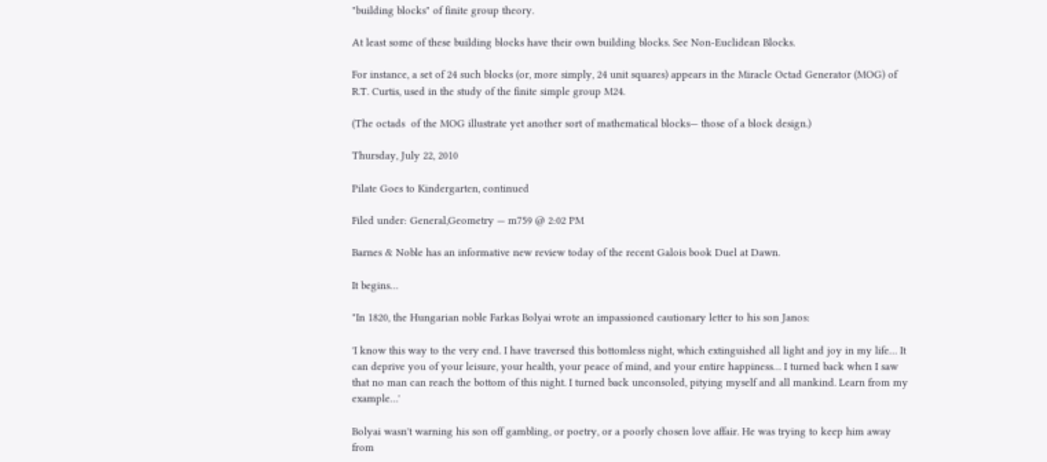"building blocks" of finite group theory.

At least some of these building blocks have their own building blocks. See Non-Euclidean Blocks.

For instance, a set of 24 such blocks (or, more simply, 24 unit squares) appears in the Miracle Octad Generator (MOG) of R.T. Curtis, used in the study of the finite simple group M24.

(The octads  of the MOG illustrate yet another sort of mathematical blocks— those of a block design.)

Thursday, July 22, 2010

Pilate Goes to Kindergarten, continued

Filed under: General,Geometry — m759 @ 2:02 PM

Barnes & Noble has an informative new review today of the recent Galois book Duel at Dawn.

It begins…

"In 1820, the Hungarian noble Farkas Bolyai wrote an impassioned cautionary letter to his son Janos:

'I know this way to the very end. I have traversed this bottomless night, which extinguished all light and joy in my life… It can deprive you of your leisure, your health, your peace of mind, and your entire happiness… I turned back when I saw that no man can reach the bottom of this night. I turned back unconsoled, pitying myself and all mankind. Learn from my example…'

Bolyai wasn't warning his son off gambling, or poetry, or a poorly chosen love affair. He was trying to keep him away from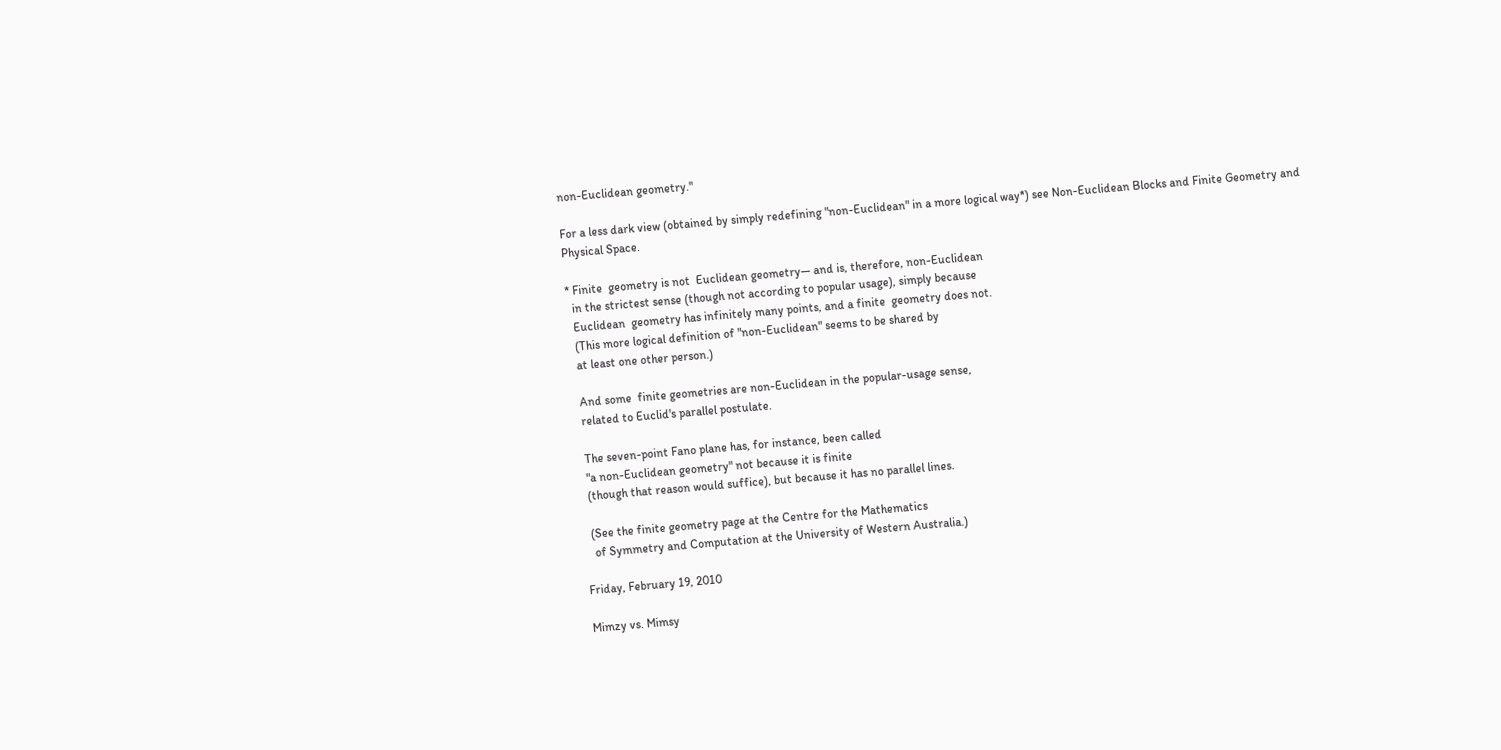non-Euclidean geometry."

For a less dark view (obtained by simply redefining "non-Euclidean" in a more logical way*) see Non-Euclidean Blocks and Finite Geometry and Physical Space.

* Finite  geometry is not  Euclidean geometry— and is, therefore, non-Euclidean
  in the strictest sense (though not according to popular usage), simply because
  Euclidean  geometry has infinitely many points, and a finite  geometry does not.
  (This more logical definition of "non-Euclidean" seems to be shared by
  at least one other person.)

  And some  finite geometries are non-Euclidean in the popular-usage sense,
  related to Euclid's parallel postulate.

  The seven-point Fano plane has, for instance, been called
  "a non-Euclidean geometry" not because it is finite
  (though that reason would suffice), but because it has no parallel lines.

  (See the finite geometry page at the Centre for the Mathematics
   of Symmetry and Computation at the University of Western Australia.)

Friday, February 19, 2010

Mimzy vs. Mimsy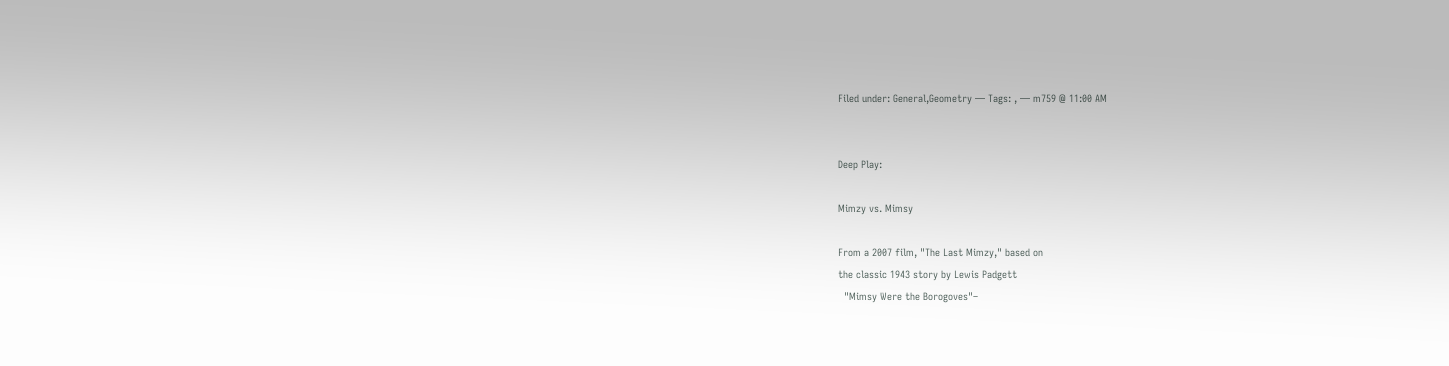Filed under: General,Geometry — Tags: , — m759 @ 11:00 AM


Deep Play:

Mimzy vs. Mimsy

From a 2007 film, "The Last Mimzy," based on
the classic 1943 story by Lewis Padgett
  "Mimsy Were the Borogoves"–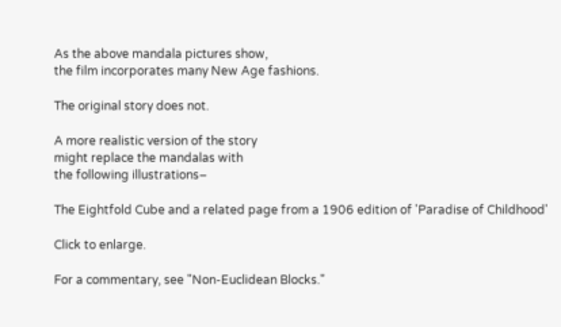As the above mandala pictures show,
the film incorporates many New Age fashions.

The original story does not.

A more realistic version of the story
might replace the mandalas with
the following illustrations–

The Eightfold Cube and a related page from a 1906 edition of 'Paradise of Childhood'

Click to enlarge.

For a commentary, see "Non-Euclidean Blocks."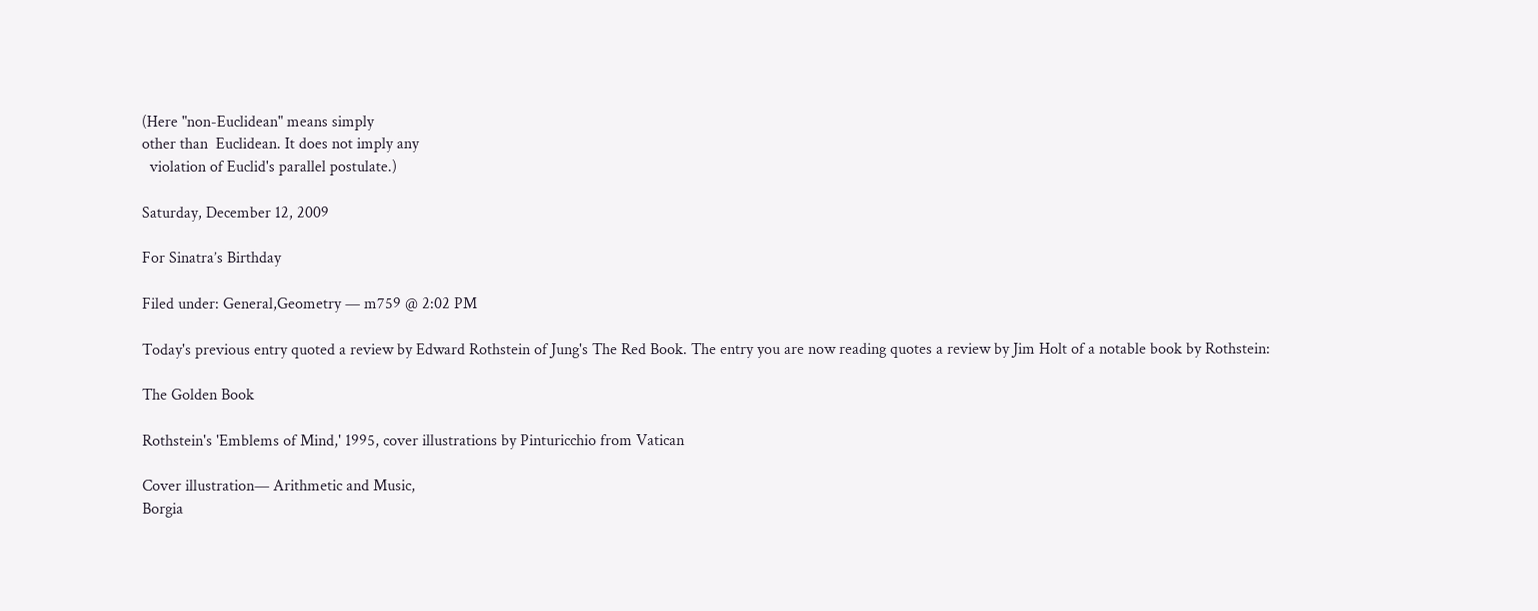(Here "non-Euclidean" means simply
other than  Euclidean. It does not imply any
  violation of Euclid's parallel postulate.)

Saturday, December 12, 2009

For Sinatra’s Birthday

Filed under: General,Geometry — m759 @ 2:02 PM

Today's previous entry quoted a review by Edward Rothstein of Jung's The Red Book. The entry you are now reading quotes a review by Jim Holt of a notable book by Rothstein:

The Golden Book

Rothstein's 'Emblems of Mind,' 1995, cover illustrations by Pinturicchio from Vatican

Cover illustration— Arithmetic and Music,
Borgia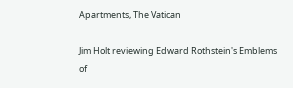Apartments, The Vatican

Jim Holt reviewing Edward Rothstein's Emblems of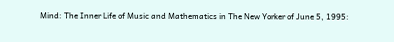Mind: The Inner Life of Music and Mathematics in The New Yorker of June 5, 1995: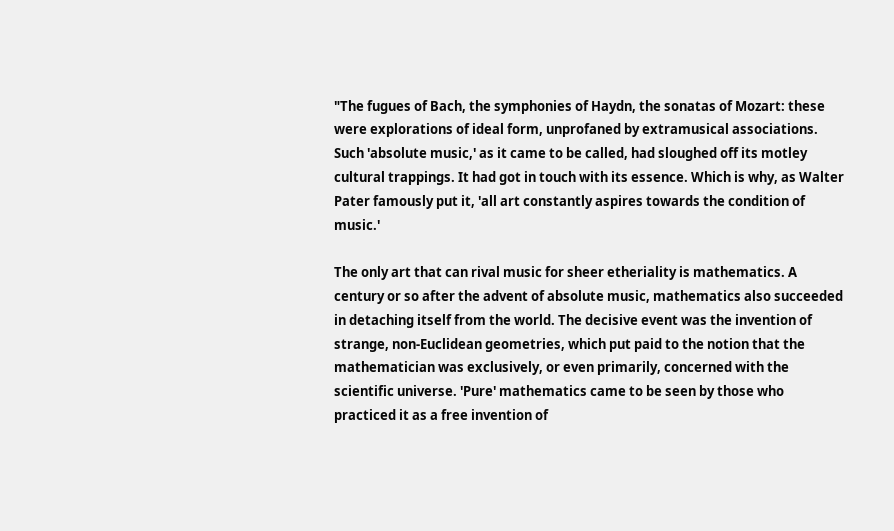"The fugues of Bach, the symphonies of Haydn, the sonatas of Mozart: these were explorations of ideal form, unprofaned by extramusical associations. Such 'absolute music,' as it came to be called, had sloughed off its motley cultural trappings. It had got in touch with its essence. Which is why, as Walter Pater famously put it, 'all art constantly aspires towards the condition of music.'

The only art that can rival music for sheer etheriality is mathematics. A century or so after the advent of absolute music, mathematics also succeeded in detaching itself from the world. The decisive event was the invention of strange, non-Euclidean geometries, which put paid to the notion that the mathematician was exclusively, or even primarily, concerned with the scientific universe. 'Pure' mathematics came to be seen by those who practiced it as a free invention of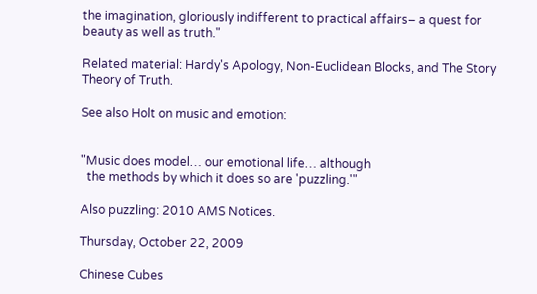the imagination, gloriously indifferent to practical affairs– a quest for beauty as well as truth."

Related material: Hardy's Apology, Non-Euclidean Blocks, and The Story Theory of Truth.

See also Holt on music and emotion:


"Music does model… our emotional life… although
  the methods by which it does so are 'puzzling.'"

Also puzzling: 2010 AMS Notices.

Thursday, October 22, 2009

Chinese Cubes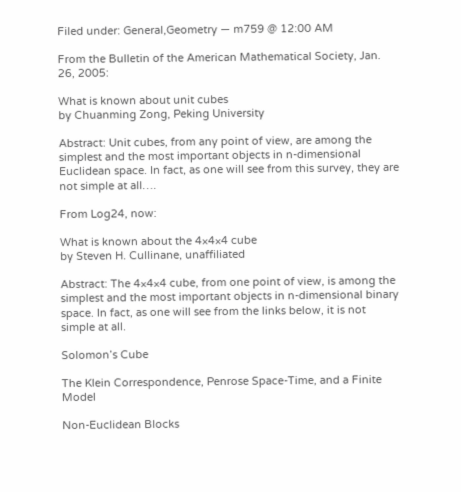Filed under: General,Geometry — m759 @ 12:00 AM

From the Bulletin of the American Mathematical Society, Jan. 26, 2005:

What is known about unit cubes
by Chuanming Zong, Peking University

Abstract: Unit cubes, from any point of view, are among the simplest and the most important objects in n-dimensional Euclidean space. In fact, as one will see from this survey, they are not simple at all….

From Log24, now:

What is known about the 4×4×4 cube
by Steven H. Cullinane, unaffiliated

Abstract: The 4×4×4 cube, from one point of view, is among the simplest and the most important objects in n-dimensional binary space. In fact, as one will see from the links below, it is not simple at all.

Solomon’s Cube

The Klein Correspondence, Penrose Space-Time, and a Finite Model

Non-Euclidean Blocks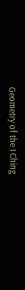Geometry of the I Ching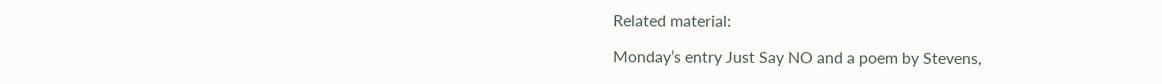Related material:

Monday’s entry Just Say NO and a poem by Stevens,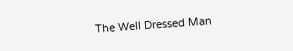The Well Dressed Man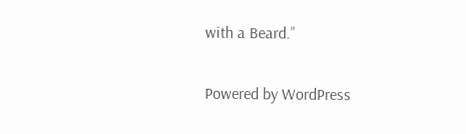with a Beard.”

Powered by WordPress